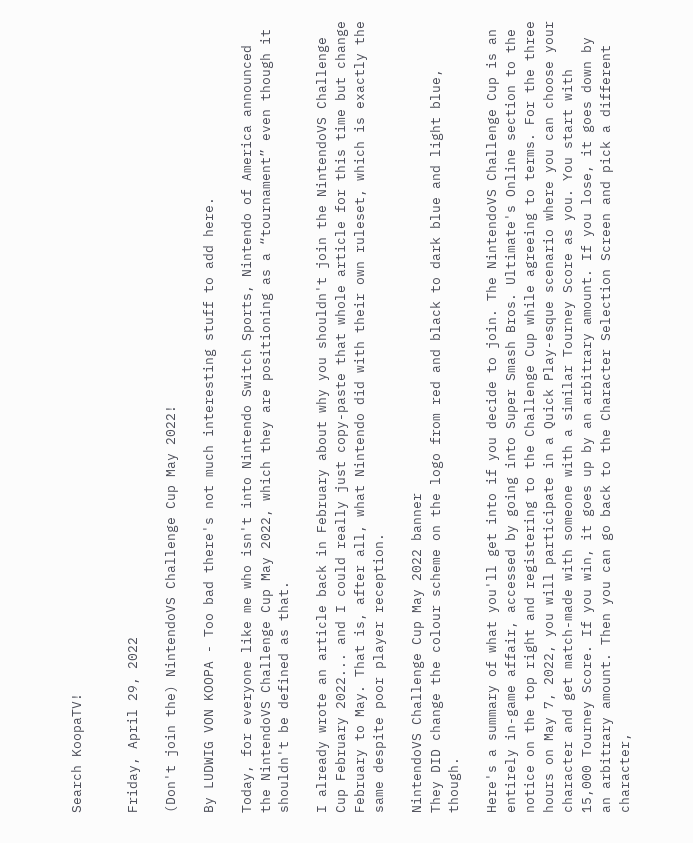Search KoopaTV!


Friday, April 29, 2022

(Don't join the) NintendoVS Challenge Cup May 2022!

By LUDWIG VON KOOPA - Too bad there's not much interesting stuff to add here.

Today, for everyone like me who isn't into Nintendo Switch Sports, Nintendo of America announced the NintendoVS Challenge Cup May 2022, which they are positioning as a “tournament” even though it shouldn't be defined as that.

I already wrote an article back in February about why you shouldn't join the NintendoVS Challenge Cup February 2022... and I could really just copy-paste that whole article for this time but change February to May. That is, after all, what Nintendo did with their own ruleset, which is exactly the same despite poor player reception.

NintendoVS Challenge Cup May 2022 banner
They DID change the colour scheme on the logo from red and black to dark blue and light blue, though.

Here's a summary of what you'll get into if you decide to join. The NintendoVS Challenge Cup is an entirely in-game affair, accessed by going into Super Smash Bros. Ultimate's Online section to the notice on the top right and registering to the Challenge Cup while agreeing to terms. For the three hours on May 7, 2022, you will participate in a Quick Play-esque scenario where you can choose your character and get match-made with someone with a similar Tourney Score as you. You start with 15,000 Tourney Score. If you win, it goes up by an arbitrary amount. If you lose, it goes down by an arbitrary amount. Then you can go back to the Character Selection Screen and pick a different character,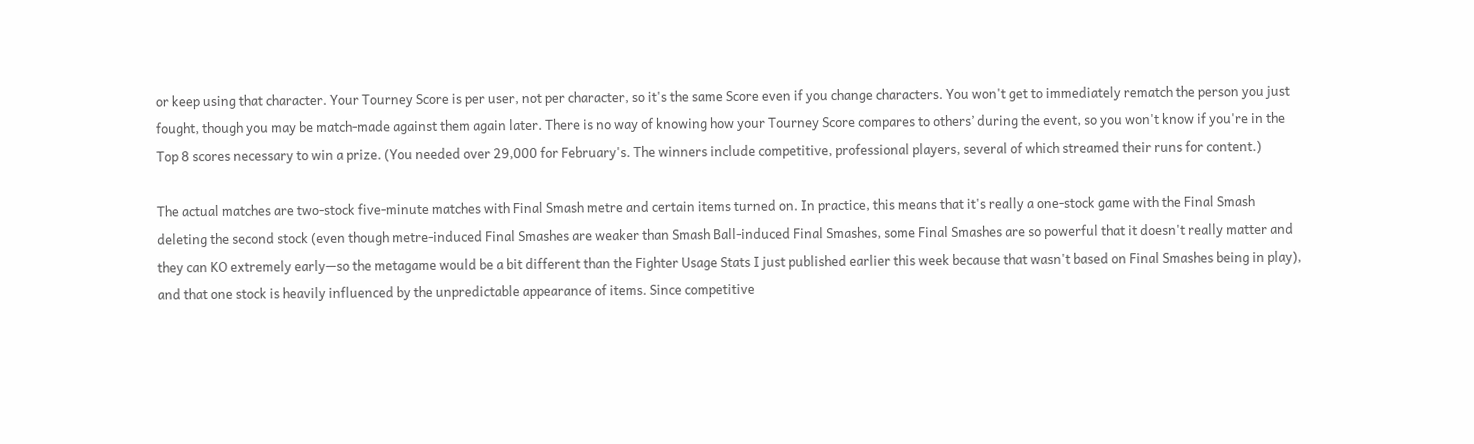or keep using that character. Your Tourney Score is per user, not per character, so it's the same Score even if you change characters. You won't get to immediately rematch the person you just fought, though you may be match-made against them again later. There is no way of knowing how your Tourney Score compares to others’ during the event, so you won't know if you're in the Top 8 scores necessary to win a prize. (You needed over 29,000 for February's. The winners include competitive, professional players, several of which streamed their runs for content.)

The actual matches are two-stock five-minute matches with Final Smash metre and certain items turned on. In practice, this means that it's really a one-stock game with the Final Smash deleting the second stock (even though metre-induced Final Smashes are weaker than Smash Ball-induced Final Smashes, some Final Smashes are so powerful that it doesn't really matter and they can KO extremely early—so the metagame would be a bit different than the Fighter Usage Stats I just published earlier this week because that wasn't based on Final Smashes being in play), and that one stock is heavily influenced by the unpredictable appearance of items. Since competitive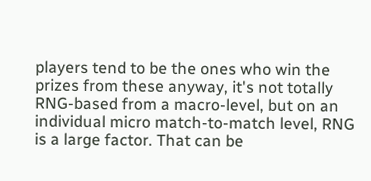players tend to be the ones who win the prizes from these anyway, it's not totally RNG-based from a macro-level, but on an individual micro match-to-match level, RNG is a large factor. That can be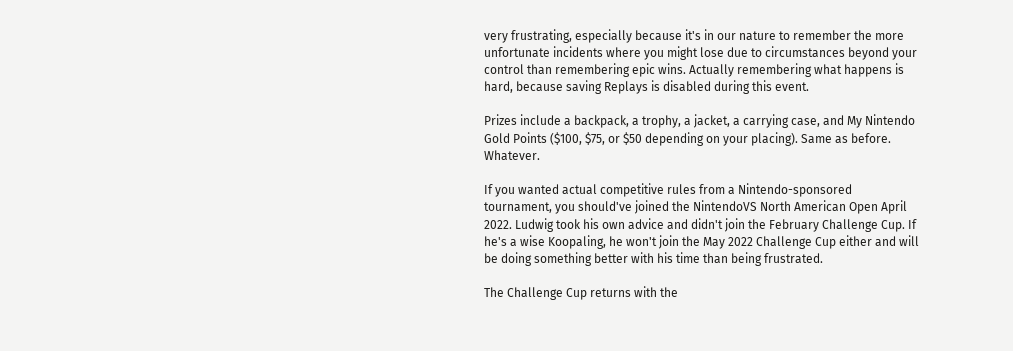very frustrating, especially because it's in our nature to remember the more unfortunate incidents where you might lose due to circumstances beyond your control than remembering epic wins. Actually remembering what happens is hard, because saving Replays is disabled during this event.

Prizes include a backpack, a trophy, a jacket, a carrying case, and My Nintendo Gold Points ($100, $75, or $50 depending on your placing). Same as before. Whatever.

If you wanted actual competitive rules from a Nintendo-sponsored tournament, you should've joined the NintendoVS North American Open April 2022. Ludwig took his own advice and didn't join the February Challenge Cup. If he's a wise Koopaling, he won't join the May 2022 Challenge Cup either and will be doing something better with his time than being frustrated.

The Challenge Cup returns with the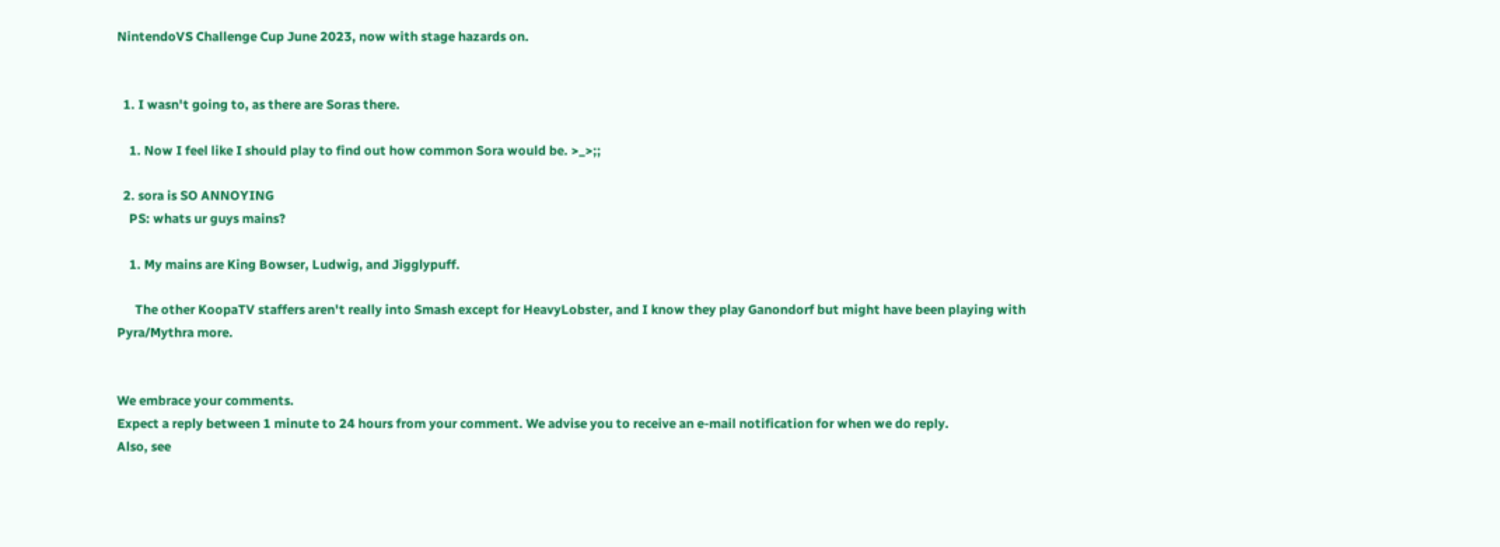NintendoVS Challenge Cup June 2023, now with stage hazards on.


  1. I wasn't going to, as there are Soras there.

    1. Now I feel like I should play to find out how common Sora would be. >_>;;

  2. sora is SO ANNOYING
    PS: whats ur guys mains?

    1. My mains are King Bowser, Ludwig, and Jigglypuff.

      The other KoopaTV staffers aren't really into Smash except for HeavyLobster, and I know they play Ganondorf but might have been playing with Pyra/Mythra more.


We embrace your comments.
Expect a reply between 1 minute to 24 hours from your comment. We advise you to receive an e-mail notification for when we do reply.
Also, see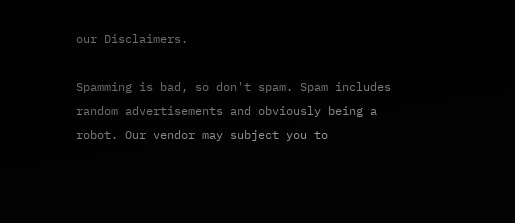our Disclaimers.

Spamming is bad, so don't spam. Spam includes random advertisements and obviously being a robot. Our vendor may subject you to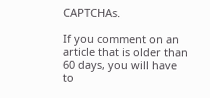CAPTCHAs.

If you comment on an article that is older than 60 days, you will have to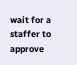wait for a staffer to approve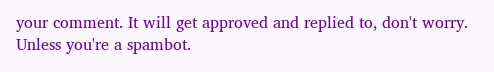your comment. It will get approved and replied to, don't worry. Unless you're a spambot.